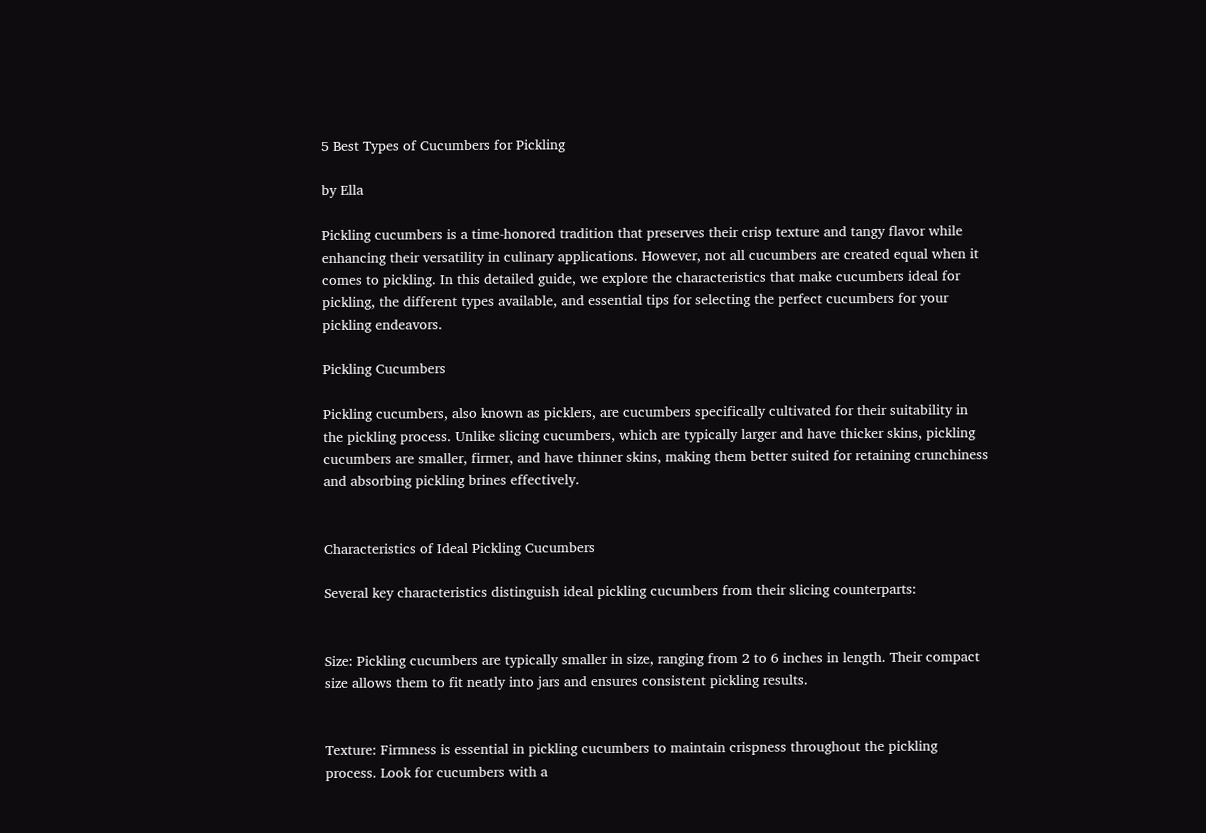5 Best Types of Cucumbers for Pickling

by Ella

Pickling cucumbers is a time-honored tradition that preserves their crisp texture and tangy flavor while enhancing their versatility in culinary applications. However, not all cucumbers are created equal when it comes to pickling. In this detailed guide, we explore the characteristics that make cucumbers ideal for pickling, the different types available, and essential tips for selecting the perfect cucumbers for your pickling endeavors.

Pickling Cucumbers

Pickling cucumbers, also known as picklers, are cucumbers specifically cultivated for their suitability in the pickling process. Unlike slicing cucumbers, which are typically larger and have thicker skins, pickling cucumbers are smaller, firmer, and have thinner skins, making them better suited for retaining crunchiness and absorbing pickling brines effectively.


Characteristics of Ideal Pickling Cucumbers

Several key characteristics distinguish ideal pickling cucumbers from their slicing counterparts:


Size: Pickling cucumbers are typically smaller in size, ranging from 2 to 6 inches in length. Their compact size allows them to fit neatly into jars and ensures consistent pickling results.


Texture: Firmness is essential in pickling cucumbers to maintain crispness throughout the pickling process. Look for cucumbers with a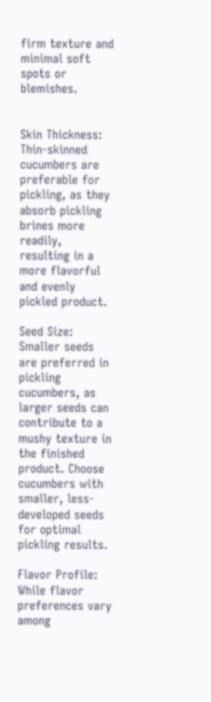firm texture and minimal soft spots or blemishes.


Skin Thickness: Thin-skinned cucumbers are preferable for pickling, as they absorb pickling brines more readily, resulting in a more flavorful and evenly pickled product.

Seed Size: Smaller seeds are preferred in pickling cucumbers, as larger seeds can contribute to a mushy texture in the finished product. Choose cucumbers with smaller, less-developed seeds for optimal pickling results.

Flavor Profile: While flavor preferences vary among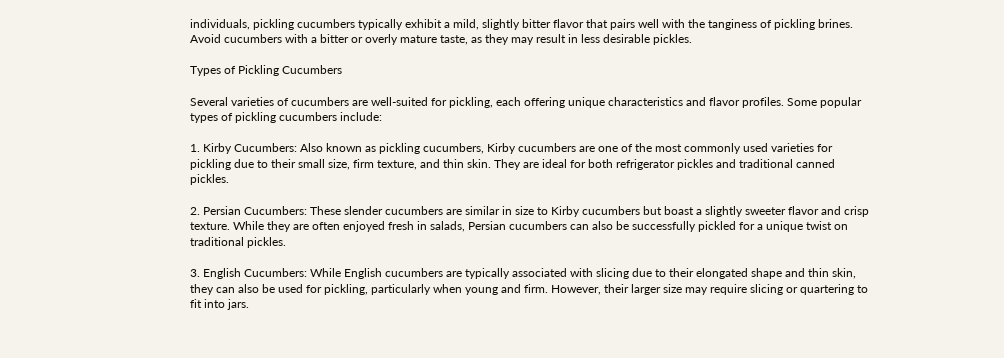individuals, pickling cucumbers typically exhibit a mild, slightly bitter flavor that pairs well with the tanginess of pickling brines. Avoid cucumbers with a bitter or overly mature taste, as they may result in less desirable pickles.

Types of Pickling Cucumbers

Several varieties of cucumbers are well-suited for pickling, each offering unique characteristics and flavor profiles. Some popular types of pickling cucumbers include:

1. Kirby Cucumbers: Also known as pickling cucumbers, Kirby cucumbers are one of the most commonly used varieties for pickling due to their small size, firm texture, and thin skin. They are ideal for both refrigerator pickles and traditional canned pickles.

2. Persian Cucumbers: These slender cucumbers are similar in size to Kirby cucumbers but boast a slightly sweeter flavor and crisp texture. While they are often enjoyed fresh in salads, Persian cucumbers can also be successfully pickled for a unique twist on traditional pickles.

3. English Cucumbers: While English cucumbers are typically associated with slicing due to their elongated shape and thin skin, they can also be used for pickling, particularly when young and firm. However, their larger size may require slicing or quartering to fit into jars.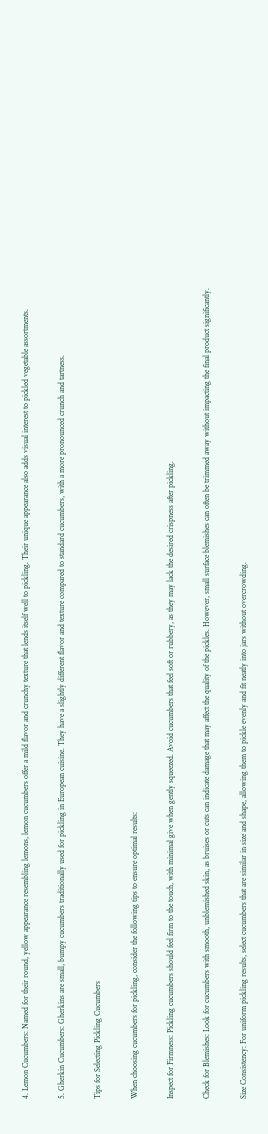4. Lemon Cucumbers: Named for their round, yellow appearance resembling lemons, lemon cucumbers offer a mild flavor and crunchy texture that lends itself well to pickling. Their unique appearance also adds visual interest to pickled vegetable assortments.

5. Gherkin Cucumbers: Gherkins are small, bumpy cucumbers traditionally used for pickling in European cuisine. They have a slightly different flavor and texture compared to standard cucumbers, with a more pronounced crunch and tartness.

Tips for Selecting Pickling Cucumbers

When choosing cucumbers for pickling, consider the following tips to ensure optimal results:

Inspect for Firmness: Pickling cucumbers should feel firm to the touch, with minimal give when gently squeezed. Avoid cucumbers that feel soft or rubbery, as they may lack the desired crispness after pickling.

Check for Blemishes: Look for cucumbers with smooth, unblemished skin, as bruises or cuts can indicate damage that may affect the quality of the pickles. However, small surface blemishes can often be trimmed away without impacting the final product significantly.

Size Consistency: For uniform pickling results, select cucumbers that are similar in size and shape, allowing them to pickle evenly and fit neatly into jars without overcrowding.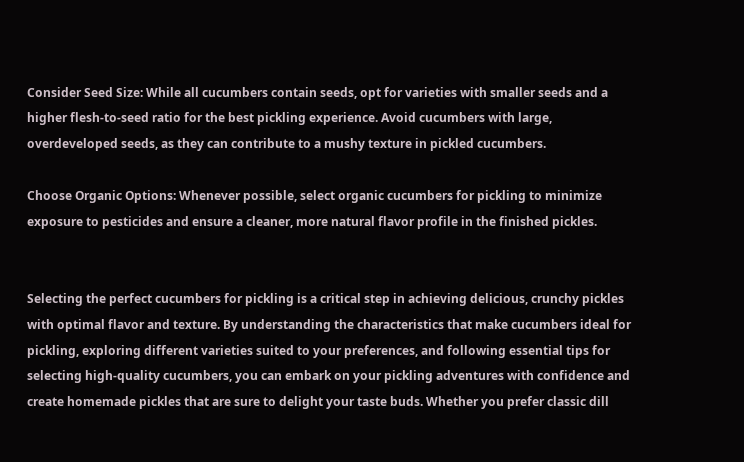Consider Seed Size: While all cucumbers contain seeds, opt for varieties with smaller seeds and a higher flesh-to-seed ratio for the best pickling experience. Avoid cucumbers with large, overdeveloped seeds, as they can contribute to a mushy texture in pickled cucumbers.

Choose Organic Options: Whenever possible, select organic cucumbers for pickling to minimize exposure to pesticides and ensure a cleaner, more natural flavor profile in the finished pickles.


Selecting the perfect cucumbers for pickling is a critical step in achieving delicious, crunchy pickles with optimal flavor and texture. By understanding the characteristics that make cucumbers ideal for pickling, exploring different varieties suited to your preferences, and following essential tips for selecting high-quality cucumbers, you can embark on your pickling adventures with confidence and create homemade pickles that are sure to delight your taste buds. Whether you prefer classic dill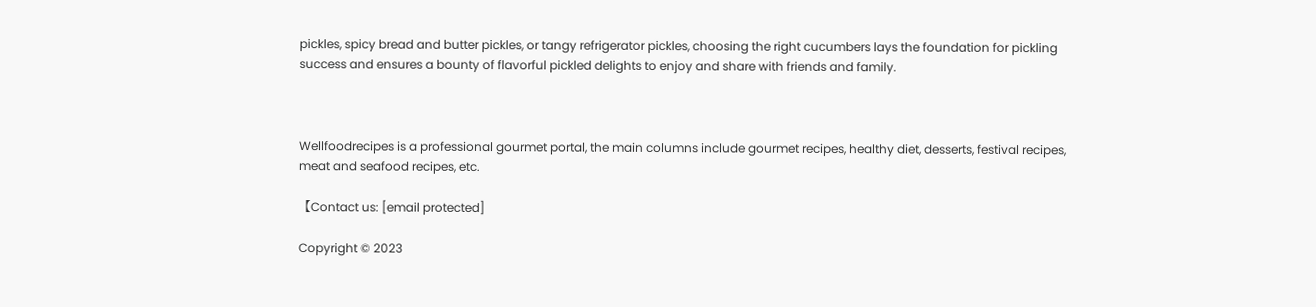pickles, spicy bread and butter pickles, or tangy refrigerator pickles, choosing the right cucumbers lays the foundation for pickling success and ensures a bounty of flavorful pickled delights to enjoy and share with friends and family.



Wellfoodrecipes is a professional gourmet portal, the main columns include gourmet recipes, healthy diet, desserts, festival recipes, meat and seafood recipes, etc.

【Contact us: [email protected]

Copyright © 2023